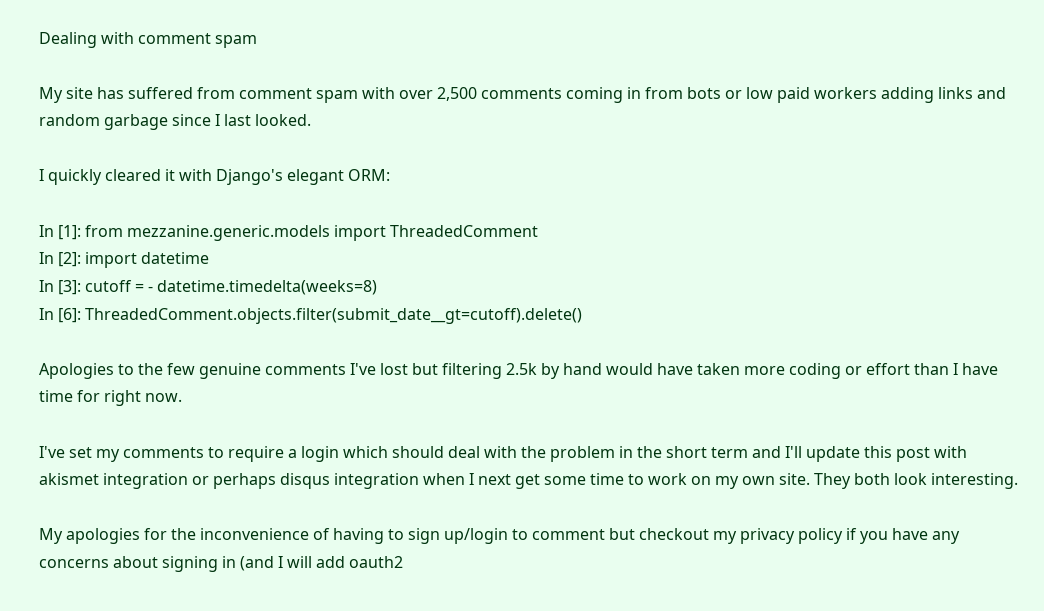Dealing with comment spam

My site has suffered from comment spam with over 2,500 comments coming in from bots or low paid workers adding links and random garbage since I last looked.

I quickly cleared it with Django's elegant ORM:

In [1]: from mezzanine.generic.models import ThreadedComment
In [2]: import datetime
In [3]: cutoff = - datetime.timedelta(weeks=8)
In [6]: ThreadedComment.objects.filter(submit_date__gt=cutoff).delete()

Apologies to the few genuine comments I've lost but filtering 2.5k by hand would have taken more coding or effort than I have time for right now.

I've set my comments to require a login which should deal with the problem in the short term and I'll update this post with akismet integration or perhaps disqus integration when I next get some time to work on my own site. They both look interesting.

My apologies for the inconvenience of having to sign up/login to comment but checkout my privacy policy if you have any concerns about signing in (and I will add oauth2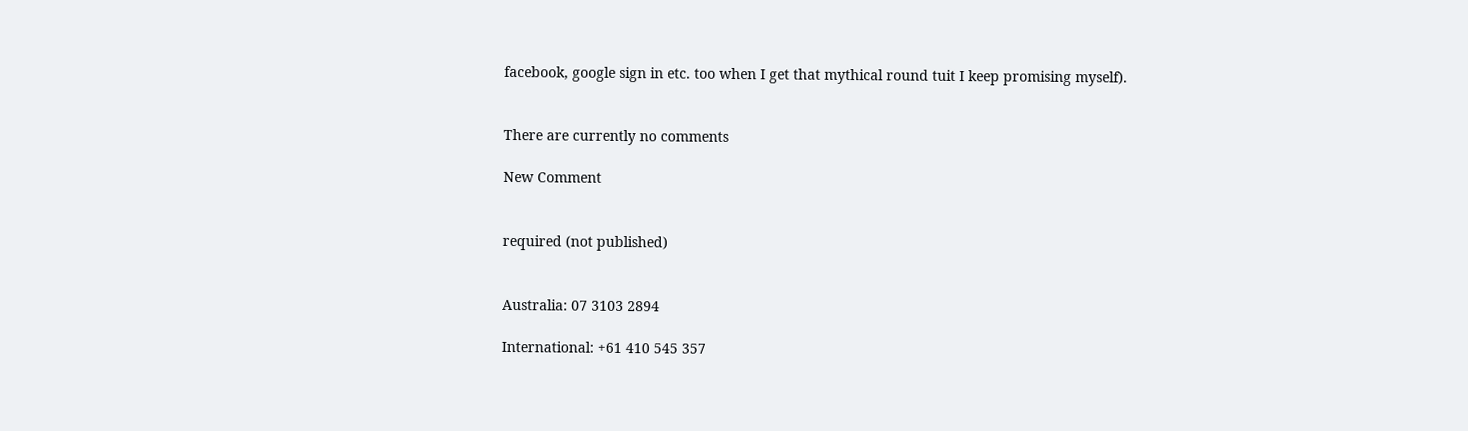facebook, google sign in etc. too when I get that mythical round tuit I keep promising myself).


There are currently no comments

New Comment


required (not published)


Australia: 07 3103 2894

International: +61 410 545 357